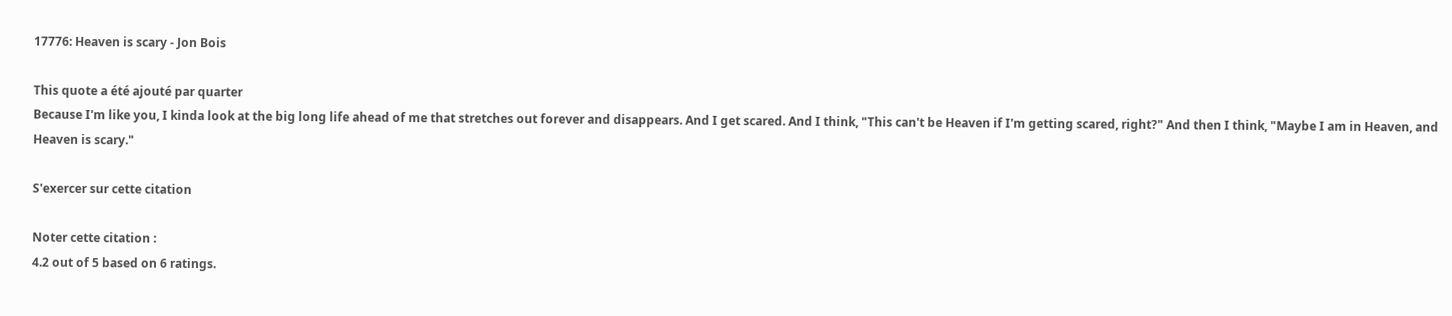17776: Heaven is scary - Jon Bois

This quote a été ajouté par quarter
Because I'm like you, I kinda look at the big long life ahead of me that stretches out forever and disappears. And I get scared. And I think, "This can't be Heaven if I'm getting scared, right?" And then I think, "Maybe I am in Heaven, and Heaven is scary."

S'exercer sur cette citation

Noter cette citation :
4.2 out of 5 based on 6 ratings.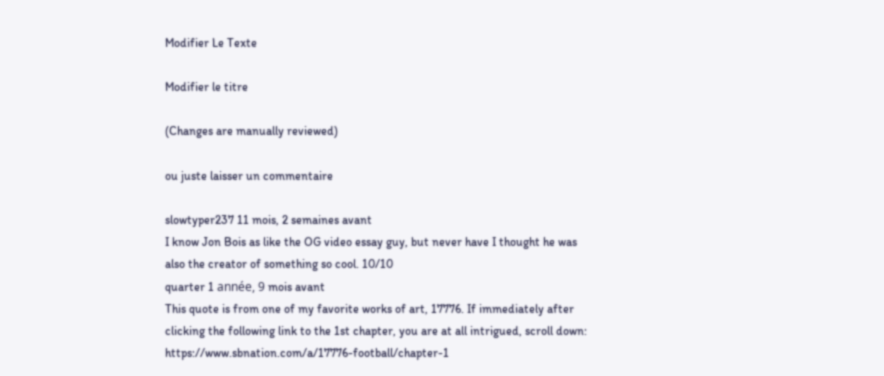Modifier Le Texte

Modifier le titre

(Changes are manually reviewed)

ou juste laisser un commentaire

slowtyper237 11 mois, 2 semaines avant
I know Jon Bois as like the OG video essay guy, but never have I thought he was also the creator of something so cool. 10/10
quarter 1 année, 9 mois avant
This quote is from one of my favorite works of art, 17776. If immediately after clicking the following link to the 1st chapter, you are at all intrigued, scroll down: https://www.sbnation.com/a/17776-football/chapter-1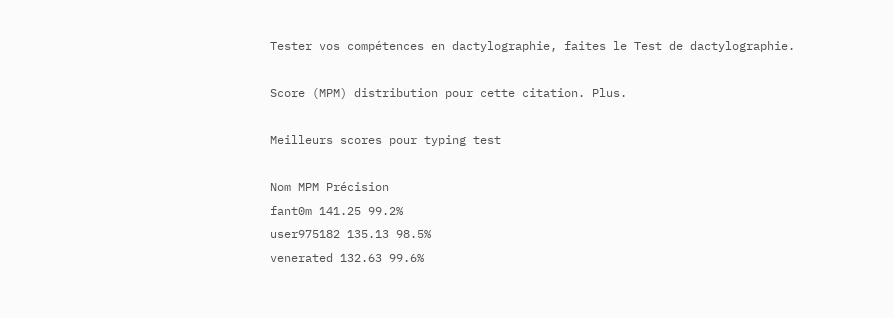Tester vos compétences en dactylographie, faites le Test de dactylographie.

Score (MPM) distribution pour cette citation. Plus.

Meilleurs scores pour typing test

Nom MPM Précision
fant0m 141.25 99.2%
user975182 135.13 98.5%
venerated 132.63 99.6%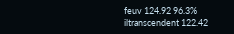feuv 124.92 96.3%
iltranscendent 122.42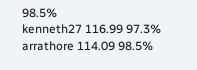98.5%
kenneth27 116.99 97.3%
arrathore 114.09 98.5%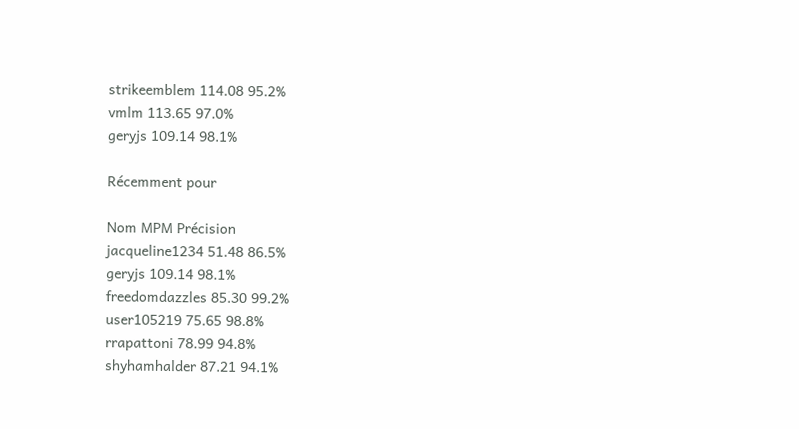strikeemblem 114.08 95.2%
vmlm 113.65 97.0%
geryjs 109.14 98.1%

Récemment pour

Nom MPM Précision
jacqueline1234 51.48 86.5%
geryjs 109.14 98.1%
freedomdazzles 85.30 99.2%
user105219 75.65 98.8%
rrapattoni 78.99 94.8%
shyhamhalder 87.21 94.1%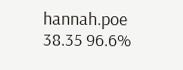hannah.poe 38.35 96.6%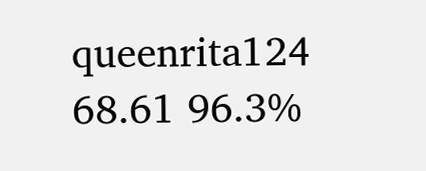queenrita124 68.61 96.3%